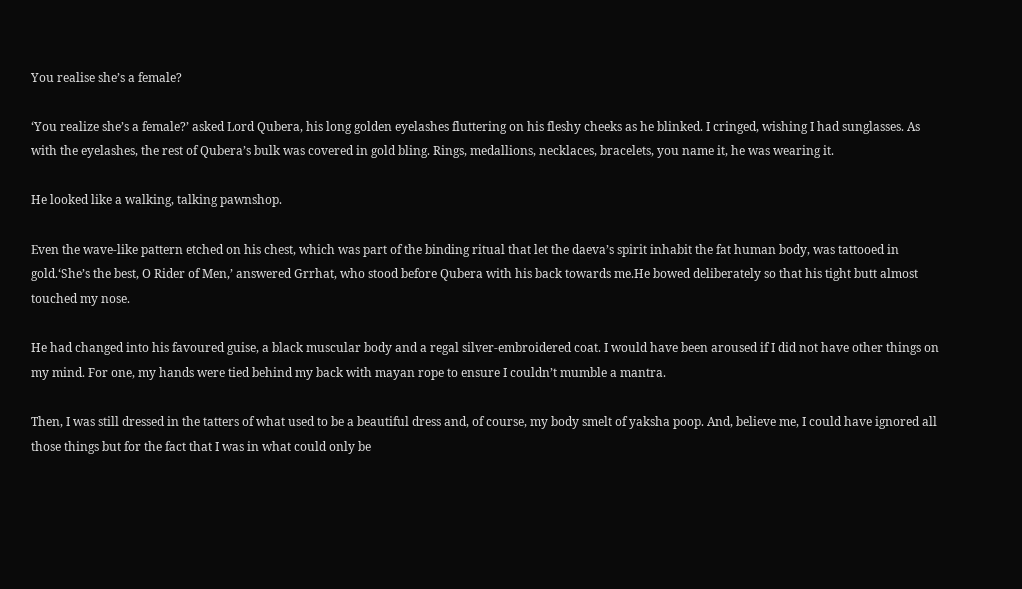You realise she’s a female?

‘You realize she’s a female?’ asked Lord Qubera, his long golden eyelashes fluttering on his fleshy cheeks as he blinked. I cringed, wishing I had sunglasses. As with the eyelashes, the rest of Qubera’s bulk was covered in gold bling. Rings, medallions, necklaces, bracelets, you name it, he was wearing it.

He looked like a walking, talking pawnshop.

Even the wave-like pattern etched on his chest, which was part of the binding ritual that let the daeva’s spirit inhabit the fat human body, was tattooed in gold.‘She’s the best, O Rider of Men,’ answered Grrhat, who stood before Qubera with his back towards me.He bowed deliberately so that his tight butt almost touched my nose.

He had changed into his favoured guise, a black muscular body and a regal silver-embroidered coat. I would have been aroused if I did not have other things on my mind. For one, my hands were tied behind my back with mayan rope to ensure I couldn’t mumble a mantra.

Then, I was still dressed in the tatters of what used to be a beautiful dress and, of course, my body smelt of yaksha poop. And, believe me, I could have ignored all those things but for the fact that I was in what could only be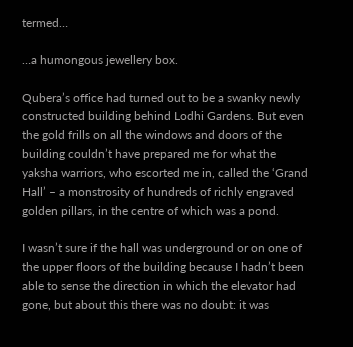termed…

…a humongous jewellery box.

Qubera’s office had turned out to be a swanky newly constructed building behind Lodhi Gardens. But even the gold frills on all the windows and doors of the building couldn’t have prepared me for what the yaksha warriors, who escorted me in, called the ‘Grand Hall’ – a monstrosity of hundreds of richly engraved golden pillars, in the centre of which was a pond.

I wasn’t sure if the hall was underground or on one of the upper floors of the building because I hadn’t been able to sense the direction in which the elevator had gone, but about this there was no doubt: it was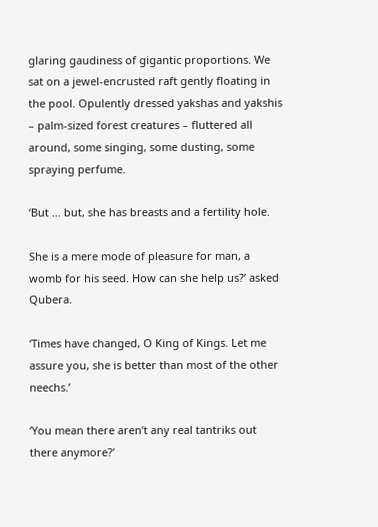glaring gaudiness of gigantic proportions. We sat on a jewel-encrusted raft gently floating in the pool. Opulently dressed yakshas and yakshis – palm-sized forest creatures – fluttered all around, some singing, some dusting, some spraying perfume.

‘But … but, she has breasts and a fertility hole.

She is a mere mode of pleasure for man, a womb for his seed. How can she help us?’ asked Qubera.

‘Times have changed, O King of Kings. Let me assure you, she is better than most of the other neechs.’

‘You mean there aren’t any real tantriks out there anymore?’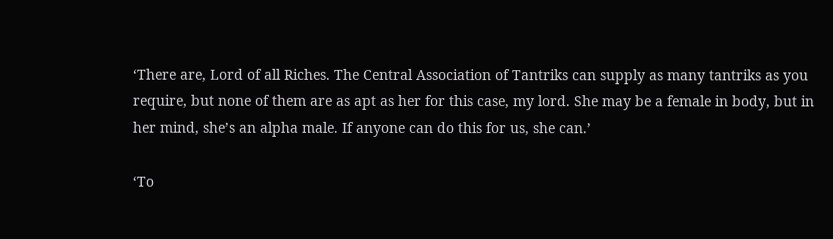‘There are, Lord of all Riches. The Central Association of Tantriks can supply as many tantriks as you require, but none of them are as apt as her for this case, my lord. She may be a female in body, but in her mind, she’s an alpha male. If anyone can do this for us, she can.’

‘To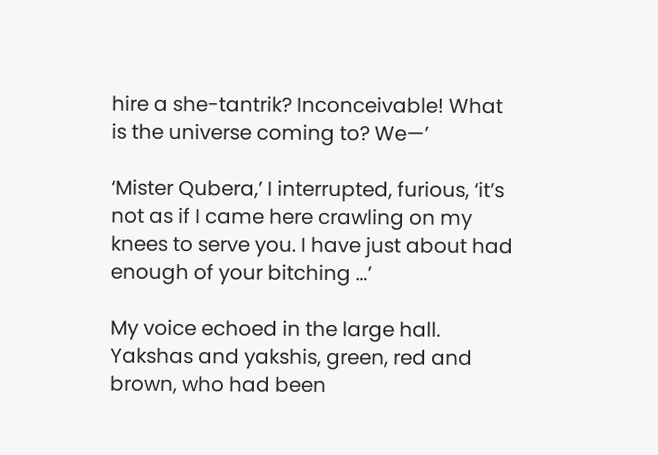hire a she-tantrik? Inconceivable! What is the universe coming to? We—’

‘Mister Qubera,’ I interrupted, furious, ‘it’s not as if I came here crawling on my knees to serve you. I have just about had enough of your bitching …’

My voice echoed in the large hall. Yakshas and yakshis, green, red and brown, who had been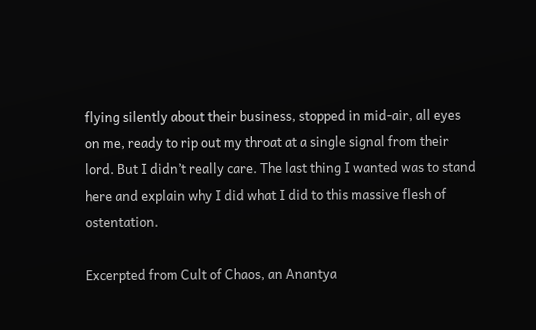flying silently about their business, stopped in mid-air, all eyes on me, ready to rip out my throat at a single signal from their lord. But I didn’t really care. The last thing I wanted was to stand here and explain why I did what I did to this massive flesh of ostentation.

Excerpted from Cult of Chaos, an Anantya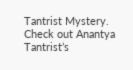Tantrist Mystery. Check out Anantya Tantrist’s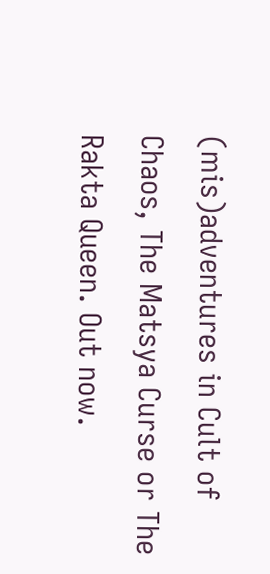(mis)adventures in Cult of Chaos, The Matsya Curse or The Rakta Queen. Out now.